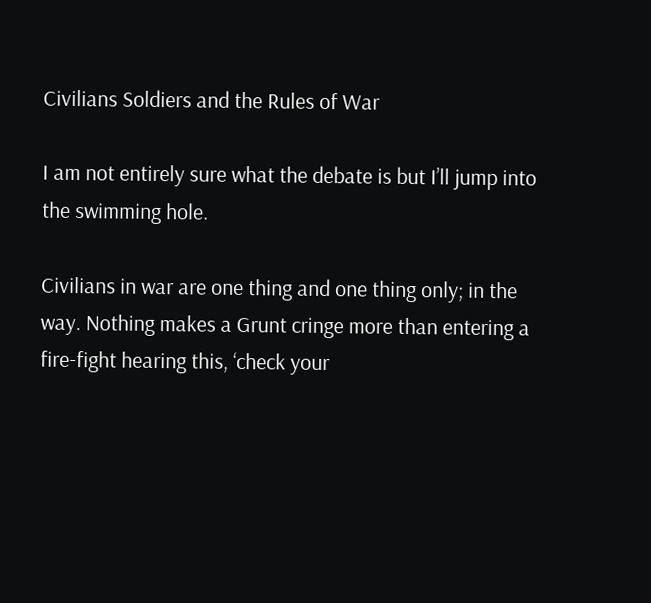Civilians Soldiers and the Rules of War

I am not entirely sure what the debate is but I’ll jump into the swimming hole.

Civilians in war are one thing and one thing only; in the way. Nothing makes a Grunt cringe more than entering a fire-fight hearing this, ‘check your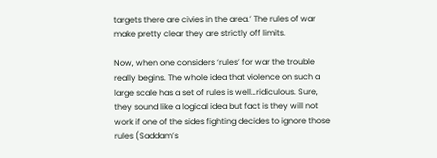targets there are civies in the area.’ The rules of war make pretty clear they are strictly off limits.

Now, when one considers ‘rules’ for war the trouble really begins. The whole idea that violence on such a large scale has a set of rules is well…ridiculous. Sure, they sound like a logical idea but fact is they will not work if one of the sides fighting decides to ignore those rules (Saddam’s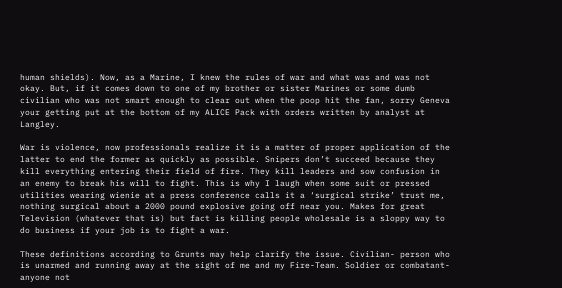human shields). Now, as a Marine, I knew the rules of war and what was and was not okay. But, if it comes down to one of my brother or sister Marines or some dumb civilian who was not smart enough to clear out when the poop hit the fan, sorry Geneva your getting put at the bottom of my ALICE Pack with orders written by analyst at Langley.

War is violence, now professionals realize it is a matter of proper application of the latter to end the former as quickly as possible. Snipers don’t succeed because they kill everything entering their field of fire. They kill leaders and sow confusion in an enemy to break his will to fight. This is why I laugh when some suit or pressed utilities wearing wienie at a press conference calls it a ‘surgical strike’ trust me, nothing surgical about a 2000 pound explosive going off near you. Makes for great Television (whatever that is) but fact is killing people wholesale is a sloppy way to do business if your job is to fight a war.

These definitions according to Grunts may help clarify the issue. Civilian- person who is unarmed and running away at the sight of me and my Fire-Team. Soldier or combatant- anyone not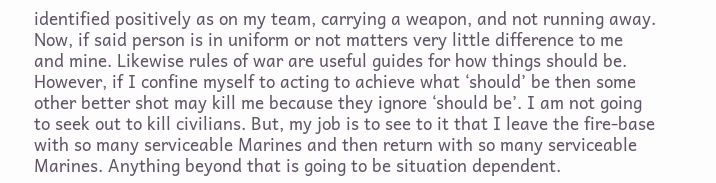identified positively as on my team, carrying a weapon, and not running away. Now, if said person is in uniform or not matters very little difference to me and mine. Likewise rules of war are useful guides for how things should be. However, if I confine myself to acting to achieve what ‘should’ be then some other better shot may kill me because they ignore ‘should be’. I am not going to seek out to kill civilians. But, my job is to see to it that I leave the fire-base with so many serviceable Marines and then return with so many serviceable Marines. Anything beyond that is going to be situation dependent.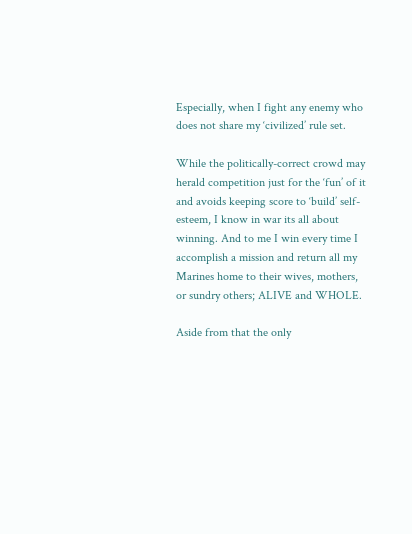Especially, when I fight any enemy who does not share my ‘civilized’ rule set.

While the politically-correct crowd may herald competition just for the ‘fun’ of it and avoids keeping score to ‘build’ self-esteem, I know in war its all about winning. And to me I win every time I accomplish a mission and return all my Marines home to their wives, mothers, or sundry others; ALIVE and WHOLE.

Aside from that the only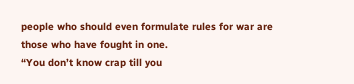people who should even formulate rules for war are those who have fought in one.
“You don’t know crap till you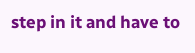step in it and have to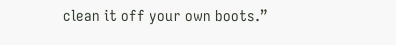clean it off your own boots.”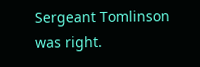Sergeant Tomlinson was right.